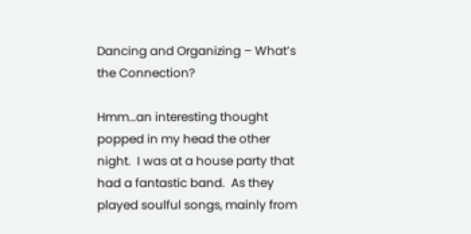Dancing and Organizing – What’s the Connection?

Hmm…an interesting thought popped in my head the other night.  I was at a house party that had a fantastic band.  As they played soulful songs, mainly from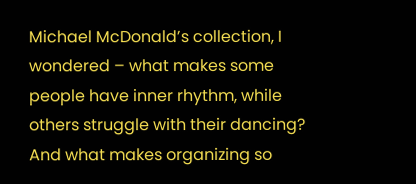Michael McDonald’s collection, I wondered – what makes some people have inner rhythm, while others struggle with their dancing?  And what makes organizing so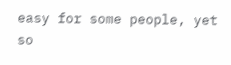easy for some people, yet so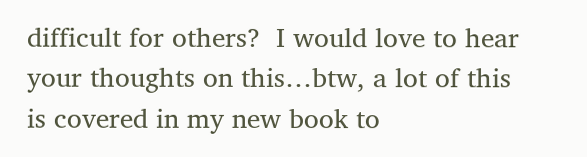difficult for others?  I would love to hear your thoughts on this…btw, a lot of this is covered in my new book to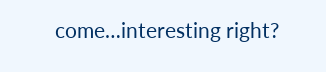come…interesting right?